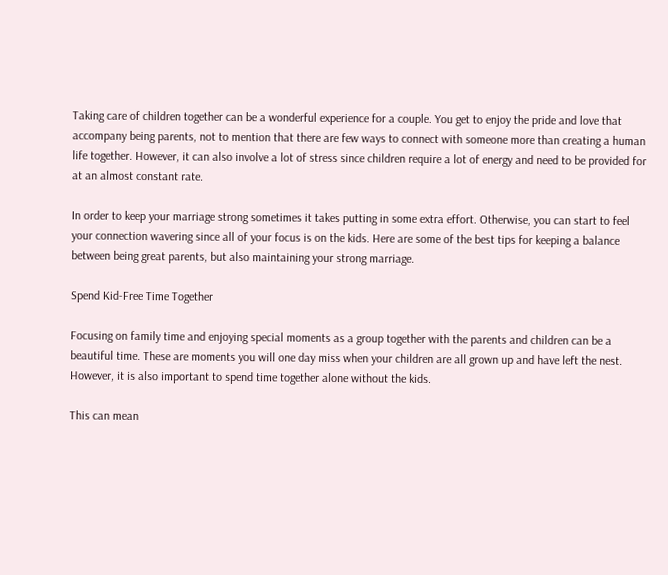Taking care of children together can be a wonderful experience for a couple. You get to enjoy the pride and love that accompany being parents, not to mention that there are few ways to connect with someone more than creating a human life together. However, it can also involve a lot of stress since children require a lot of energy and need to be provided for at an almost constant rate.

In order to keep your marriage strong sometimes it takes putting in some extra effort. Otherwise, you can start to feel your connection wavering since all of your focus is on the kids. Here are some of the best tips for keeping a balance between being great parents, but also maintaining your strong marriage.

Spend Kid-Free Time Together

Focusing on family time and enjoying special moments as a group together with the parents and children can be a beautiful time. These are moments you will one day miss when your children are all grown up and have left the nest. However, it is also important to spend time together alone without the kids.

This can mean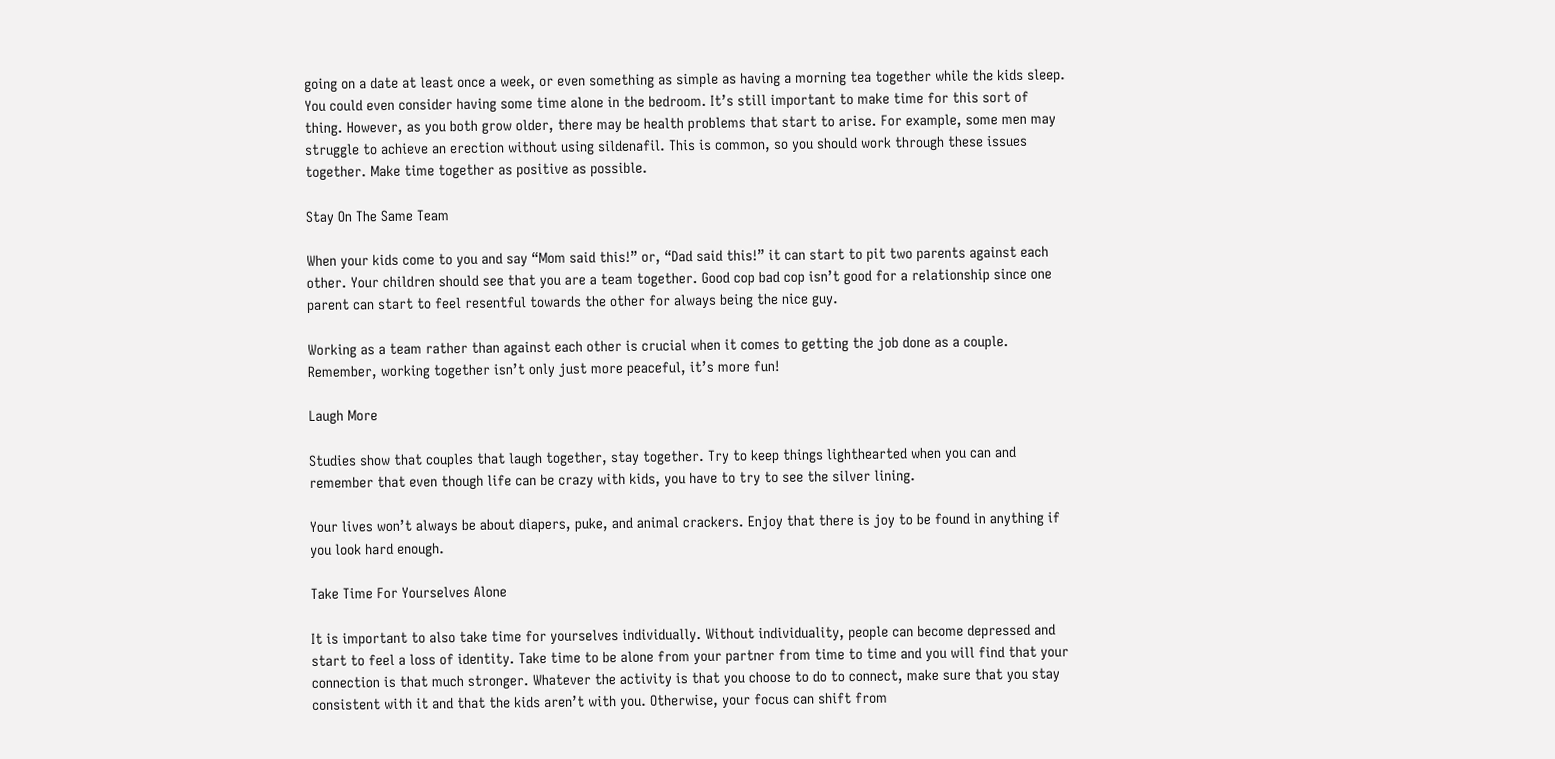going on a date at least once a week, or even something as simple as having a morning tea together while the kids sleep. You could even consider having some time alone in the bedroom. It’s still important to make time for this sort of thing. However, as you both grow older, there may be health problems that start to arise. For example, some men may struggle to achieve an erection without using sildenafil. This is common, so you should work through these issues together. Make time together as positive as possible.

Stay On The Same Team

When your kids come to you and say “Mom said this!” or, “Dad said this!” it can start to pit two parents against each other. Your children should see that you are a team together. Good cop bad cop isn’t good for a relationship since one parent can start to feel resentful towards the other for always being the nice guy.

Working as a team rather than against each other is crucial when it comes to getting the job done as a couple. Remember, working together isn’t only just more peaceful, it’s more fun!

Laugh More

Studies show that couples that laugh together, stay together. Try to keep things lighthearted when you can and remember that even though life can be crazy with kids, you have to try to see the silver lining.

Your lives won’t always be about diapers, puke, and animal crackers. Enjoy that there is joy to be found in anything if you look hard enough.

Take Time For Yourselves Alone

It is important to also take time for yourselves individually. Without individuality, people can become depressed and start to feel a loss of identity. Take time to be alone from your partner from time to time and you will find that your connection is that much stronger. Whatever the activity is that you choose to do to connect, make sure that you stay consistent with it and that the kids aren’t with you. Otherwise, your focus can shift from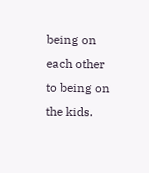being on each other to being on the kids.